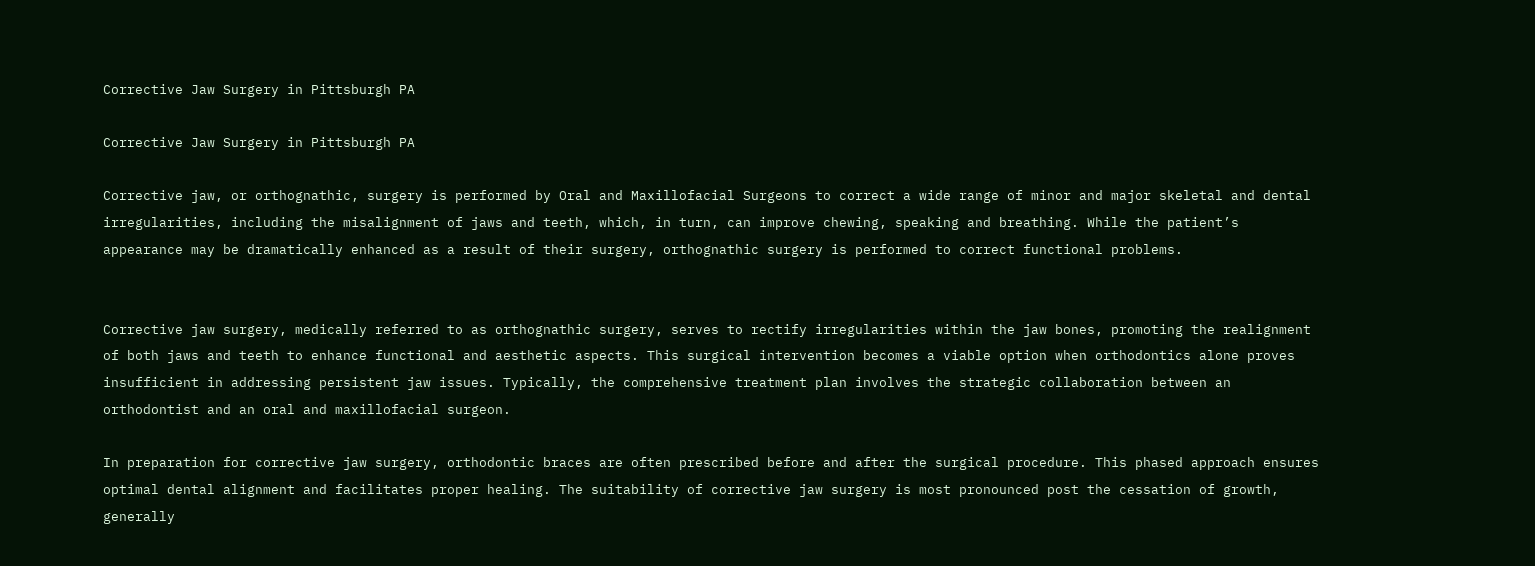Corrective Jaw Surgery in Pittsburgh PA

Corrective Jaw Surgery in Pittsburgh PA

Corrective jaw, or orthognathic, surgery is performed by Oral and Maxillofacial Surgeons to correct a wide range of minor and major skeletal and dental irregularities, including the misalignment of jaws and teeth, which, in turn, can improve chewing, speaking and breathing. While the patient’s appearance may be dramatically enhanced as a result of their surgery, orthognathic surgery is performed to correct functional problems.


Corrective jaw surgery, medically referred to as orthognathic surgery, serves to rectify irregularities within the jaw bones, promoting the realignment of both jaws and teeth to enhance functional and aesthetic aspects. This surgical intervention becomes a viable option when orthodontics alone proves insufficient in addressing persistent jaw issues. Typically, the comprehensive treatment plan involves the strategic collaboration between an orthodontist and an oral and maxillofacial surgeon.

In preparation for corrective jaw surgery, orthodontic braces are often prescribed before and after the surgical procedure. This phased approach ensures optimal dental alignment and facilitates proper healing. The suitability of corrective jaw surgery is most pronounced post the cessation of growth, generally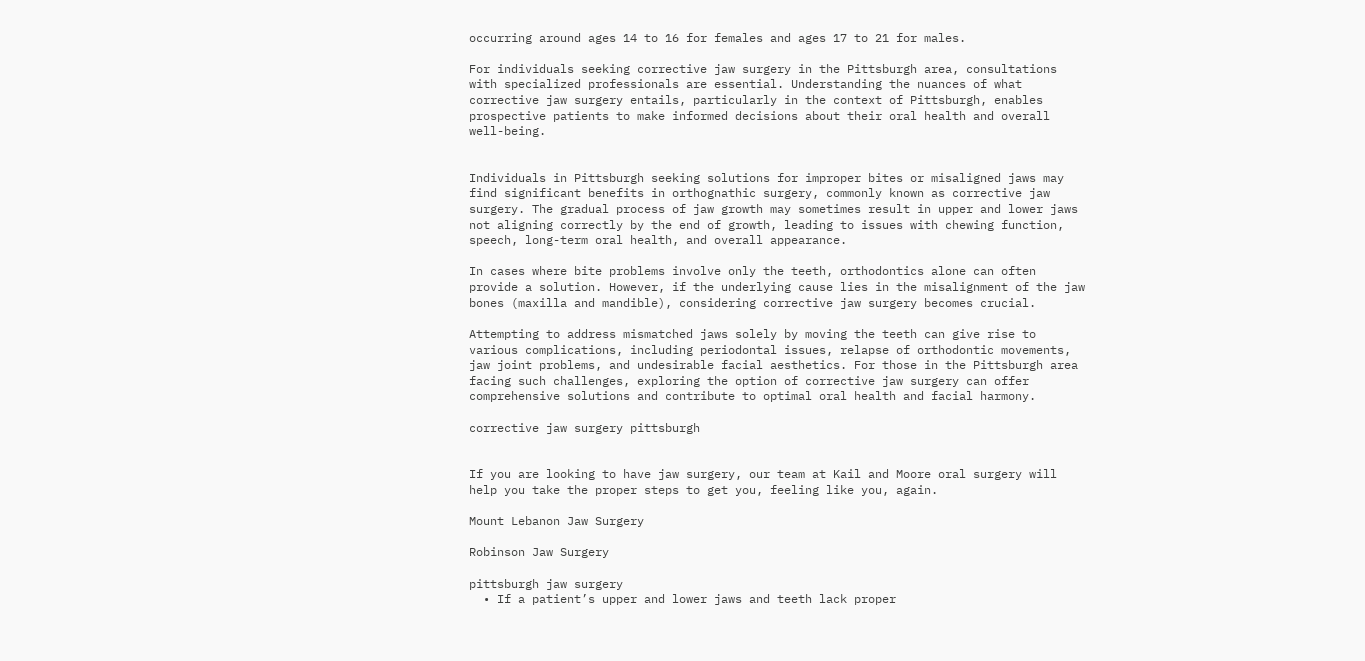occurring around ages 14 to 16 for females and ages 17 to 21 for males.

For individuals seeking corrective jaw surgery in the Pittsburgh area, consultations with specialized professionals are essential. Understanding the nuances of what corrective jaw surgery entails, particularly in the context of Pittsburgh, enables prospective patients to make informed decisions about their oral health and overall well-being.


Individuals in Pittsburgh seeking solutions for improper bites or misaligned jaws may find significant benefits in orthognathic surgery, commonly known as corrective jaw surgery. The gradual process of jaw growth may sometimes result in upper and lower jaws not aligning correctly by the end of growth, leading to issues with chewing function, speech, long-term oral health, and overall appearance.

In cases where bite problems involve only the teeth, orthodontics alone can often provide a solution. However, if the underlying cause lies in the misalignment of the jaw bones (maxilla and mandible), considering corrective jaw surgery becomes crucial.

Attempting to address mismatched jaws solely by moving the teeth can give rise to various complications, including periodontal issues, relapse of orthodontic movements, jaw joint problems, and undesirable facial aesthetics. For those in the Pittsburgh area facing such challenges, exploring the option of corrective jaw surgery can offer comprehensive solutions and contribute to optimal oral health and facial harmony.

corrective jaw surgery pittsburgh


If you are looking to have jaw surgery, our team at Kail and Moore oral surgery will help you take the proper steps to get you, feeling like you, again.

Mount Lebanon Jaw Surgery

Robinson Jaw Surgery

pittsburgh jaw surgery
  • If a patient’s upper and lower jaws and teeth lack proper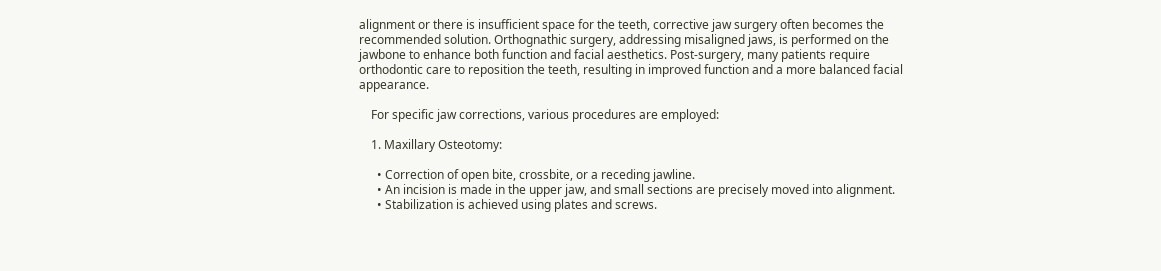alignment or there is insufficient space for the teeth, corrective jaw surgery often becomes the recommended solution. Orthognathic surgery, addressing misaligned jaws, is performed on the jawbone to enhance both function and facial aesthetics. Post-surgery, many patients require orthodontic care to reposition the teeth, resulting in improved function and a more balanced facial appearance.

    For specific jaw corrections, various procedures are employed:

    1. Maxillary Osteotomy:

      • Correction of open bite, crossbite, or a receding jawline.
      • An incision is made in the upper jaw, and small sections are precisely moved into alignment.
      • Stabilization is achieved using plates and screws.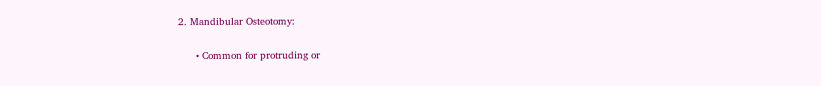2. Mandibular Osteotomy:

      • Common for protruding or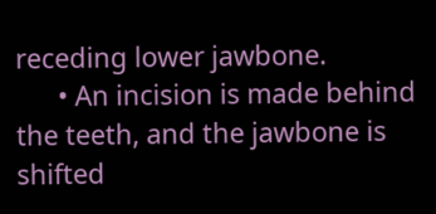receding lower jawbone.
      • An incision is made behind the teeth, and the jawbone is shifted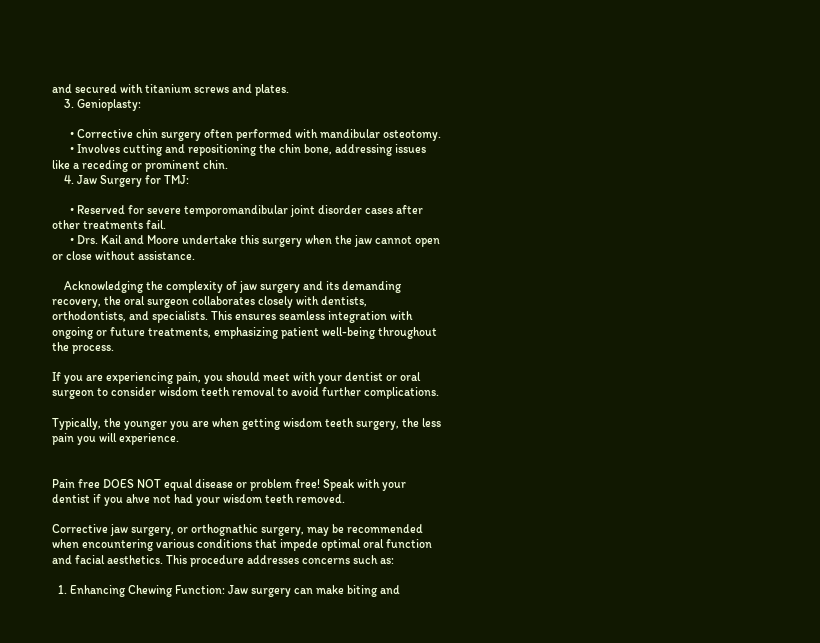and secured with titanium screws and plates.
    3. Genioplasty:

      • Corrective chin surgery often performed with mandibular osteotomy.
      • Involves cutting and repositioning the chin bone, addressing issues like a receding or prominent chin.
    4. Jaw Surgery for TMJ:

      • Reserved for severe temporomandibular joint disorder cases after other treatments fail.
      • Drs. Kail and Moore undertake this surgery when the jaw cannot open or close without assistance.

    Acknowledging the complexity of jaw surgery and its demanding recovery, the oral surgeon collaborates closely with dentists, orthodontists, and specialists. This ensures seamless integration with ongoing or future treatments, emphasizing patient well-being throughout the process.

If you are experiencing pain, you should meet with your dentist or oral surgeon to consider wisdom teeth removal to avoid further complications.

Typically, the younger you are when getting wisdom teeth surgery, the less pain you will experience.


Pain free DOES NOT equal disease or problem free! Speak with your dentist if you ahve not had your wisdom teeth removed.

Corrective jaw surgery, or orthognathic surgery, may be recommended when encountering various conditions that impede optimal oral function and facial aesthetics. This procedure addresses concerns such as:

  1. Enhancing Chewing Function: Jaw surgery can make biting and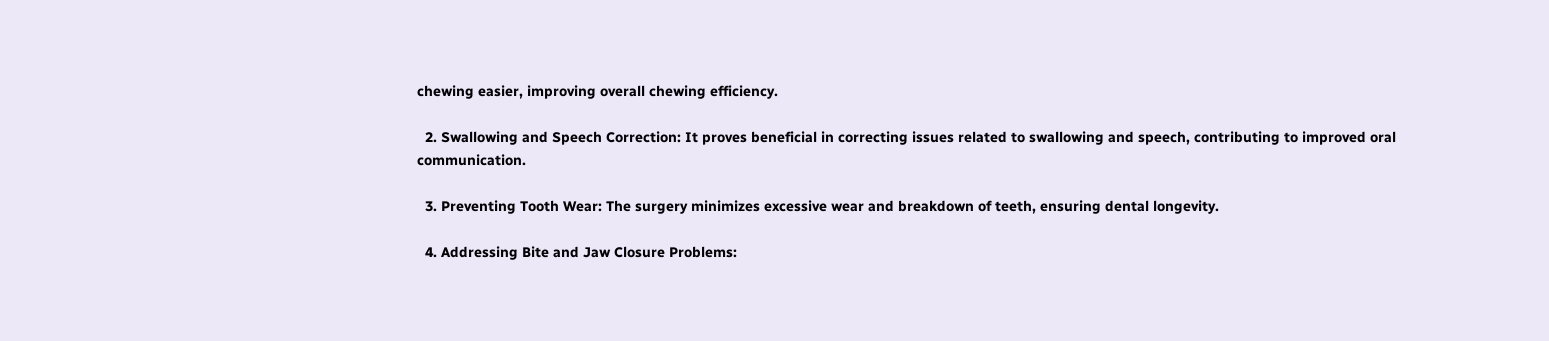chewing easier, improving overall chewing efficiency.

  2. Swallowing and Speech Correction: It proves beneficial in correcting issues related to swallowing and speech, contributing to improved oral communication.

  3. Preventing Tooth Wear: The surgery minimizes excessive wear and breakdown of teeth, ensuring dental longevity.

  4. Addressing Bite and Jaw Closure Problems: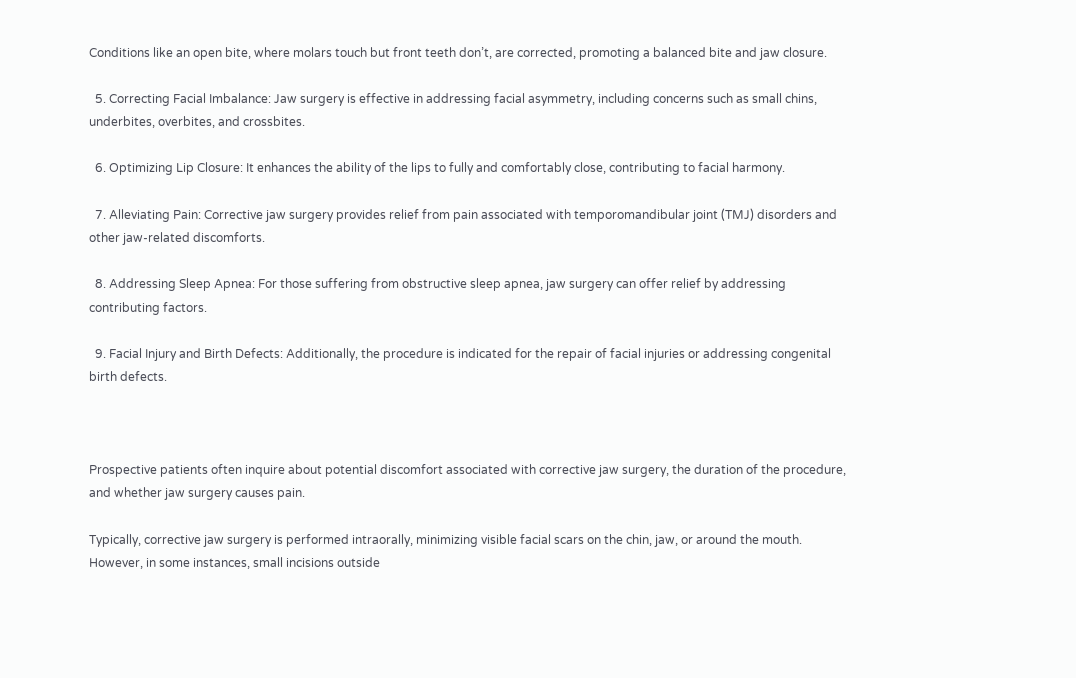Conditions like an open bite, where molars touch but front teeth don’t, are corrected, promoting a balanced bite and jaw closure.

  5. Correcting Facial Imbalance: Jaw surgery is effective in addressing facial asymmetry, including concerns such as small chins, underbites, overbites, and crossbites.

  6. Optimizing Lip Closure: It enhances the ability of the lips to fully and comfortably close, contributing to facial harmony.

  7. Alleviating Pain: Corrective jaw surgery provides relief from pain associated with temporomandibular joint (TMJ) disorders and other jaw-related discomforts.

  8. Addressing Sleep Apnea: For those suffering from obstructive sleep apnea, jaw surgery can offer relief by addressing contributing factors.

  9. Facial Injury and Birth Defects: Additionally, the procedure is indicated for the repair of facial injuries or addressing congenital birth defects.



Prospective patients often inquire about potential discomfort associated with corrective jaw surgery, the duration of the procedure, and whether jaw surgery causes pain.

Typically, corrective jaw surgery is performed intraorally, minimizing visible facial scars on the chin, jaw, or around the mouth. However, in some instances, small incisions outside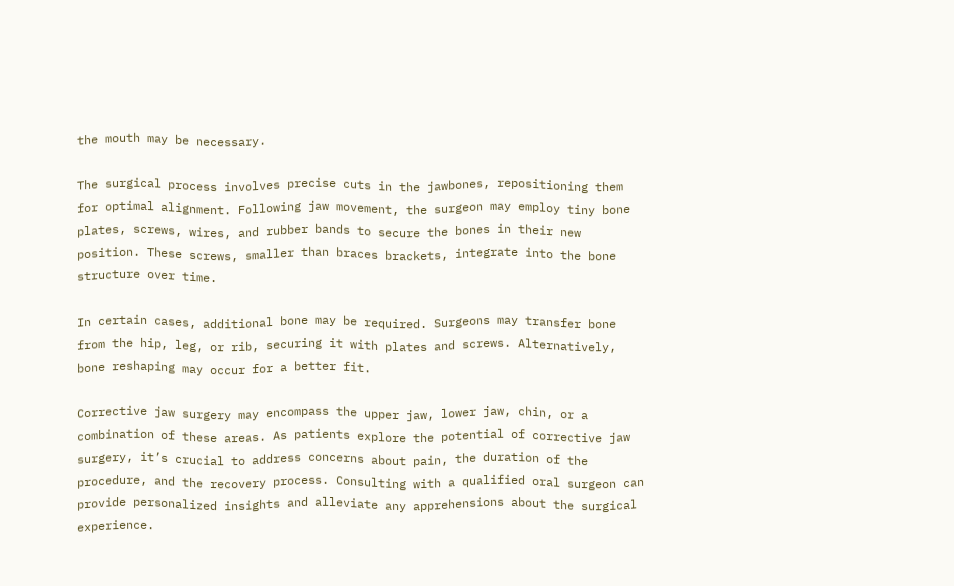the mouth may be necessary.

The surgical process involves precise cuts in the jawbones, repositioning them for optimal alignment. Following jaw movement, the surgeon may employ tiny bone plates, screws, wires, and rubber bands to secure the bones in their new position. These screws, smaller than braces brackets, integrate into the bone structure over time.

In certain cases, additional bone may be required. Surgeons may transfer bone from the hip, leg, or rib, securing it with plates and screws. Alternatively, bone reshaping may occur for a better fit.

Corrective jaw surgery may encompass the upper jaw, lower jaw, chin, or a combination of these areas. As patients explore the potential of corrective jaw surgery, it’s crucial to address concerns about pain, the duration of the procedure, and the recovery process. Consulting with a qualified oral surgeon can provide personalized insights and alleviate any apprehensions about the surgical experience.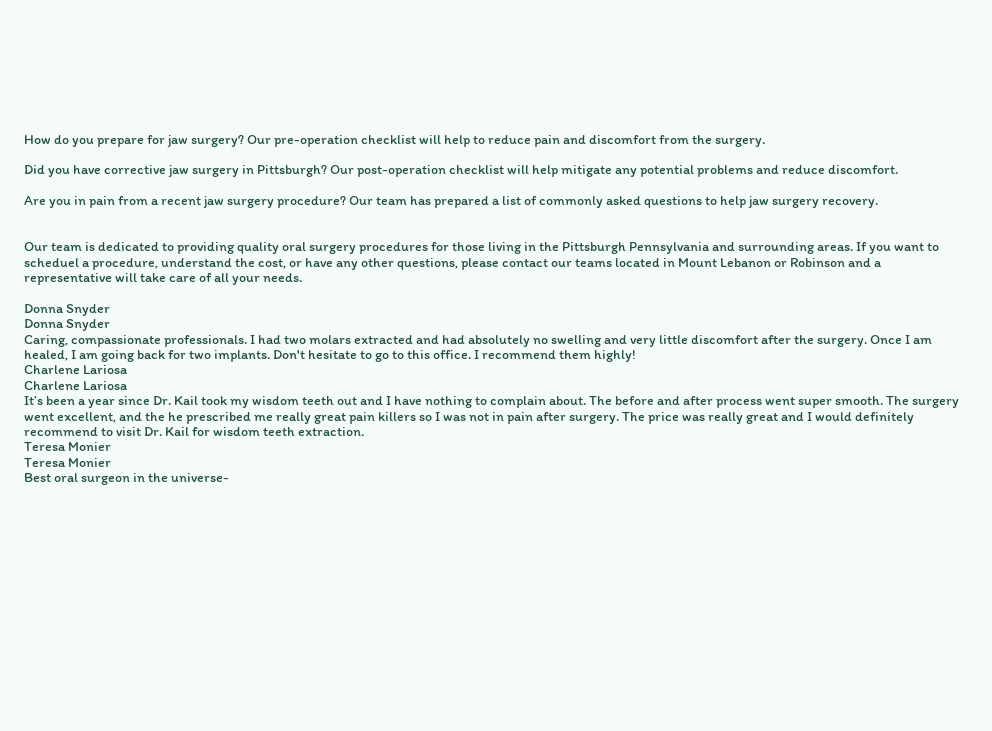How do you prepare for jaw surgery? Our pre-operation checklist will help to reduce pain and discomfort from the surgery.

Did you have corrective jaw surgery in Pittsburgh? Our post-operation checklist will help mitigate any potential problems and reduce discomfort.

Are you in pain from a recent jaw surgery procedure? Our team has prepared a list of commonly asked questions to help jaw surgery recovery.


Our team is dedicated to providing quality oral surgery procedures for those living in the Pittsburgh Pennsylvania and surrounding areas. If you want to scheduel a procedure, understand the cost, or have any other questions, please contact our teams located in Mount Lebanon or Robinson and a representative will take care of all your needs.

Donna Snyder
Donna Snyder
Caring, compassionate professionals. I had two molars extracted and had absolutely no swelling and very little discomfort after the surgery. Once I am healed, I am going back for two implants. Don't hesitate to go to this office. I recommend them highly!
Charlene Lariosa
Charlene Lariosa
It’s been a year since Dr. Kail took my wisdom teeth out and I have nothing to complain about. The before and after process went super smooth. The surgery went excellent, and the he prescribed me really great pain killers so I was not in pain after surgery. The price was really great and I would definitely recommend to visit Dr. Kail for wisdom teeth extraction.
Teresa Monier
Teresa Monier
Best oral surgeon in the universe-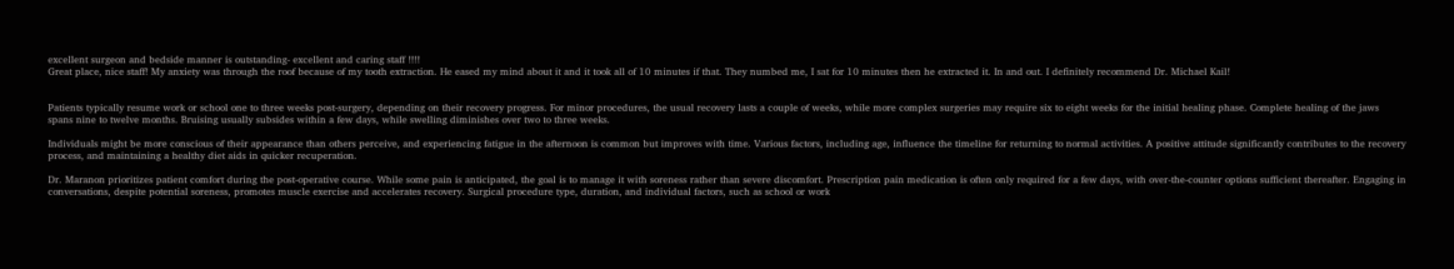excellent surgeon and bedside manner is outstanding- excellent and caring staff !!!!
Great place, nice staff! My anxiety was through the roof because of my tooth extraction. He eased my mind about it and it took all of 10 minutes if that. They numbed me, I sat for 10 minutes then he extracted it. In and out. I definitely recommend Dr. Michael Kail!


Patients typically resume work or school one to three weeks post-surgery, depending on their recovery progress. For minor procedures, the usual recovery lasts a couple of weeks, while more complex surgeries may require six to eight weeks for the initial healing phase. Complete healing of the jaws spans nine to twelve months. Bruising usually subsides within a few days, while swelling diminishes over two to three weeks.

Individuals might be more conscious of their appearance than others perceive, and experiencing fatigue in the afternoon is common but improves with time. Various factors, including age, influence the timeline for returning to normal activities. A positive attitude significantly contributes to the recovery process, and maintaining a healthy diet aids in quicker recuperation.

Dr. Maranon prioritizes patient comfort during the post-operative course. While some pain is anticipated, the goal is to manage it with soreness rather than severe discomfort. Prescription pain medication is often only required for a few days, with over-the-counter options sufficient thereafter. Engaging in conversations, despite potential soreness, promotes muscle exercise and accelerates recovery. Surgical procedure type, duration, and individual factors, such as school or work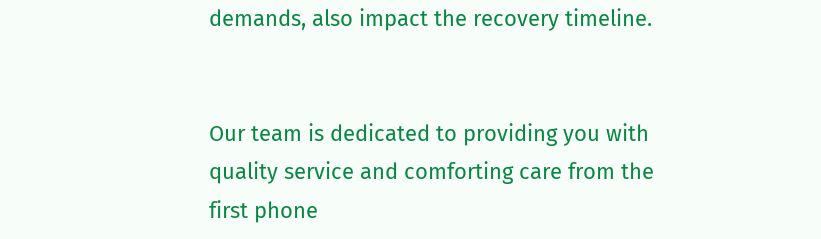demands, also impact the recovery timeline.


Our team is dedicated to providing you with quality service and comforting care from the first phone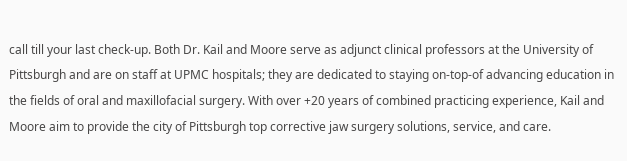call till your last check-up. Both Dr. Kail and Moore serve as adjunct clinical professors at the University of Pittsburgh and are on staff at UPMC hospitals; they are dedicated to staying on-top-of advancing education in the fields of oral and maxillofacial surgery. With over +20 years of combined practicing experience, Kail and Moore aim to provide the city of Pittsburgh top corrective jaw surgery solutions, service, and care.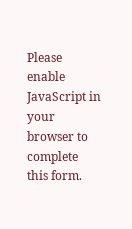Please enable JavaScript in your browser to complete this form.